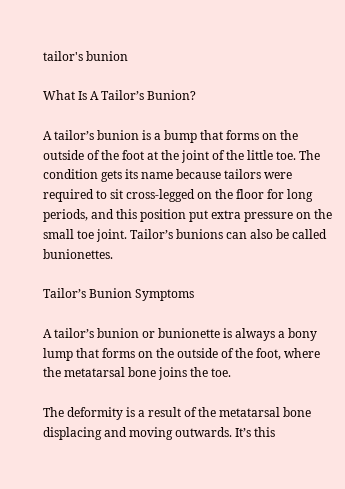tailor's bunion

What Is A Tailor’s Bunion?

A tailor’s bunion is a bump that forms on the outside of the foot at the joint of the little toe. The condition gets its name because tailors were required to sit cross-legged on the floor for long periods, and this position put extra pressure on the small toe joint. Tailor’s bunions can also be called bunionettes.

Tailor’s Bunion Symptoms

A tailor’s bunion or bunionette is always a bony lump that forms on the outside of the foot, where the metatarsal bone joins the toe.

The deformity is a result of the metatarsal bone displacing and moving outwards. It’s this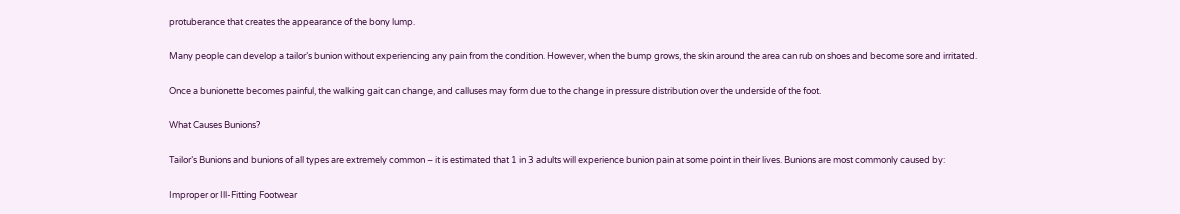protuberance that creates the appearance of the bony lump.

Many people can develop a tailor’s bunion without experiencing any pain from the condition. However, when the bump grows, the skin around the area can rub on shoes and become sore and irritated.

Once a bunionette becomes painful, the walking gait can change, and calluses may form due to the change in pressure distribution over the underside of the foot.

What Causes Bunions?

Tailor’s Bunions and bunions of all types are extremely common – it is estimated that 1 in 3 adults will experience bunion pain at some point in their lives. Bunions are most commonly caused by:

Improper or Ill-Fitting Footwear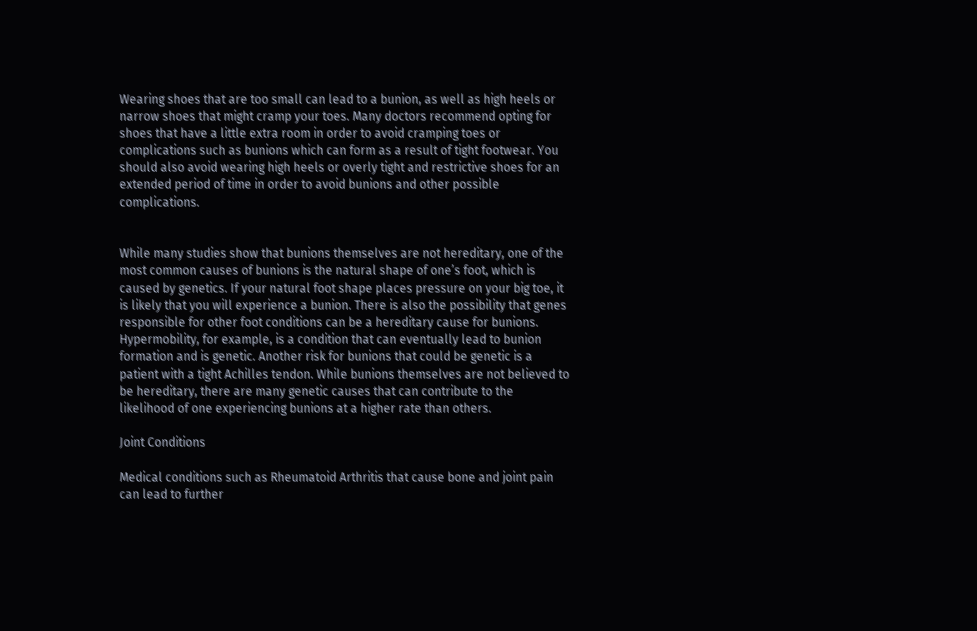Wearing shoes that are too small can lead to a bunion, as well as high heels or narrow shoes that might cramp your toes. Many doctors recommend opting for shoes that have a little extra room in order to avoid cramping toes or complications such as bunions which can form as a result of tight footwear. You should also avoid wearing high heels or overly tight and restrictive shoes for an extended period of time in order to avoid bunions and other possible complications.


While many studies show that bunions themselves are not hereditary, one of the most common causes of bunions is the natural shape of one’s foot, which is caused by genetics. If your natural foot shape places pressure on your big toe, it is likely that you will experience a bunion. There is also the possibility that genes responsible for other foot conditions can be a hereditary cause for bunions. Hypermobility, for example, is a condition that can eventually lead to bunion formation and is genetic. Another risk for bunions that could be genetic is a patient with a tight Achilles tendon. While bunions themselves are not believed to be hereditary, there are many genetic causes that can contribute to the likelihood of one experiencing bunions at a higher rate than others.

Joint Conditions

Medical conditions such as Rheumatoid Arthritis that cause bone and joint pain can lead to further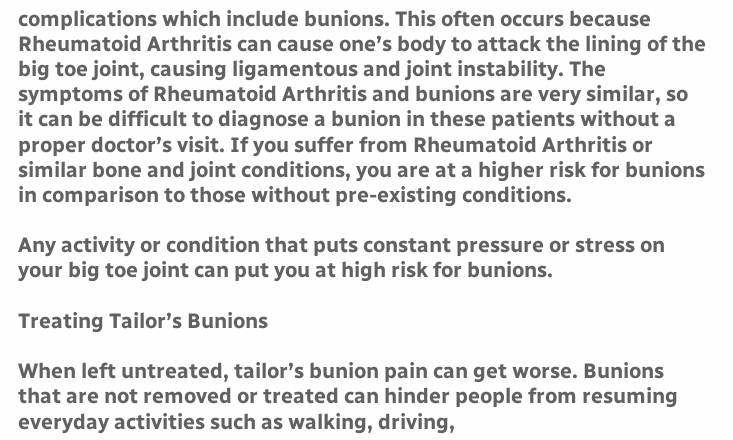complications which include bunions. This often occurs because Rheumatoid Arthritis can cause one’s body to attack the lining of the big toe joint, causing ligamentous and joint instability. The symptoms of Rheumatoid Arthritis and bunions are very similar, so it can be difficult to diagnose a bunion in these patients without a proper doctor’s visit. If you suffer from Rheumatoid Arthritis or similar bone and joint conditions, you are at a higher risk for bunions in comparison to those without pre-existing conditions.

Any activity or condition that puts constant pressure or stress on your big toe joint can put you at high risk for bunions.

Treating Tailor’s Bunions

When left untreated, tailor’s bunion pain can get worse. Bunions that are not removed or treated can hinder people from resuming everyday activities such as walking, driving,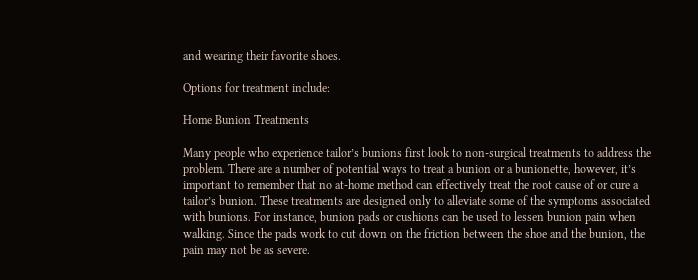and wearing their favorite shoes.

Options for treatment include:

Home Bunion Treatments

Many people who experience tailor’s bunions first look to non-surgical treatments to address the problem. There are a number of potential ways to treat a bunion or a bunionette, however, it’s important to remember that no at-home method can effectively treat the root cause of or cure a tailor’s bunion. These treatments are designed only to alleviate some of the symptoms associated with bunions. For instance, bunion pads or cushions can be used to lessen bunion pain when walking. Since the pads work to cut down on the friction between the shoe and the bunion, the pain may not be as severe.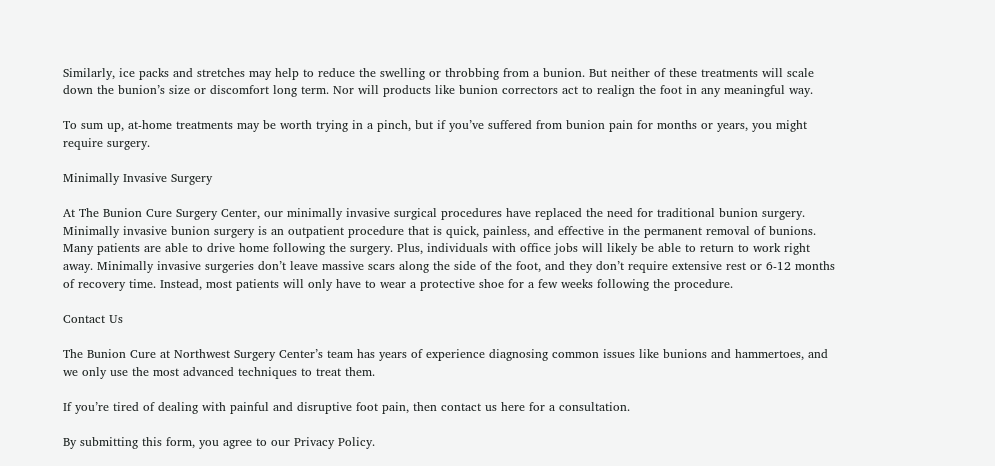Similarly, ice packs and stretches may help to reduce the swelling or throbbing from a bunion. But neither of these treatments will scale down the bunion’s size or discomfort long term. Nor will products like bunion correctors act to realign the foot in any meaningful way.

To sum up, at-home treatments may be worth trying in a pinch, but if you’ve suffered from bunion pain for months or years, you might require surgery.

Minimally Invasive Surgery

At The Bunion Cure Surgery Center, our minimally invasive surgical procedures have replaced the need for traditional bunion surgery. Minimally invasive bunion surgery is an outpatient procedure that is quick, painless, and effective in the permanent removal of bunions. Many patients are able to drive home following the surgery. Plus, individuals with office jobs will likely be able to return to work right away. Minimally invasive surgeries don’t leave massive scars along the side of the foot, and they don’t require extensive rest or 6-12 months of recovery time. Instead, most patients will only have to wear a protective shoe for a few weeks following the procedure.

Contact Us

The Bunion Cure at Northwest Surgery Center’s team has years of experience diagnosing common issues like bunions and hammertoes, and we only use the most advanced techniques to treat them.

If you’re tired of dealing with painful and disruptive foot pain, then contact us here for a consultation.

By submitting this form, you agree to our Privacy Policy.